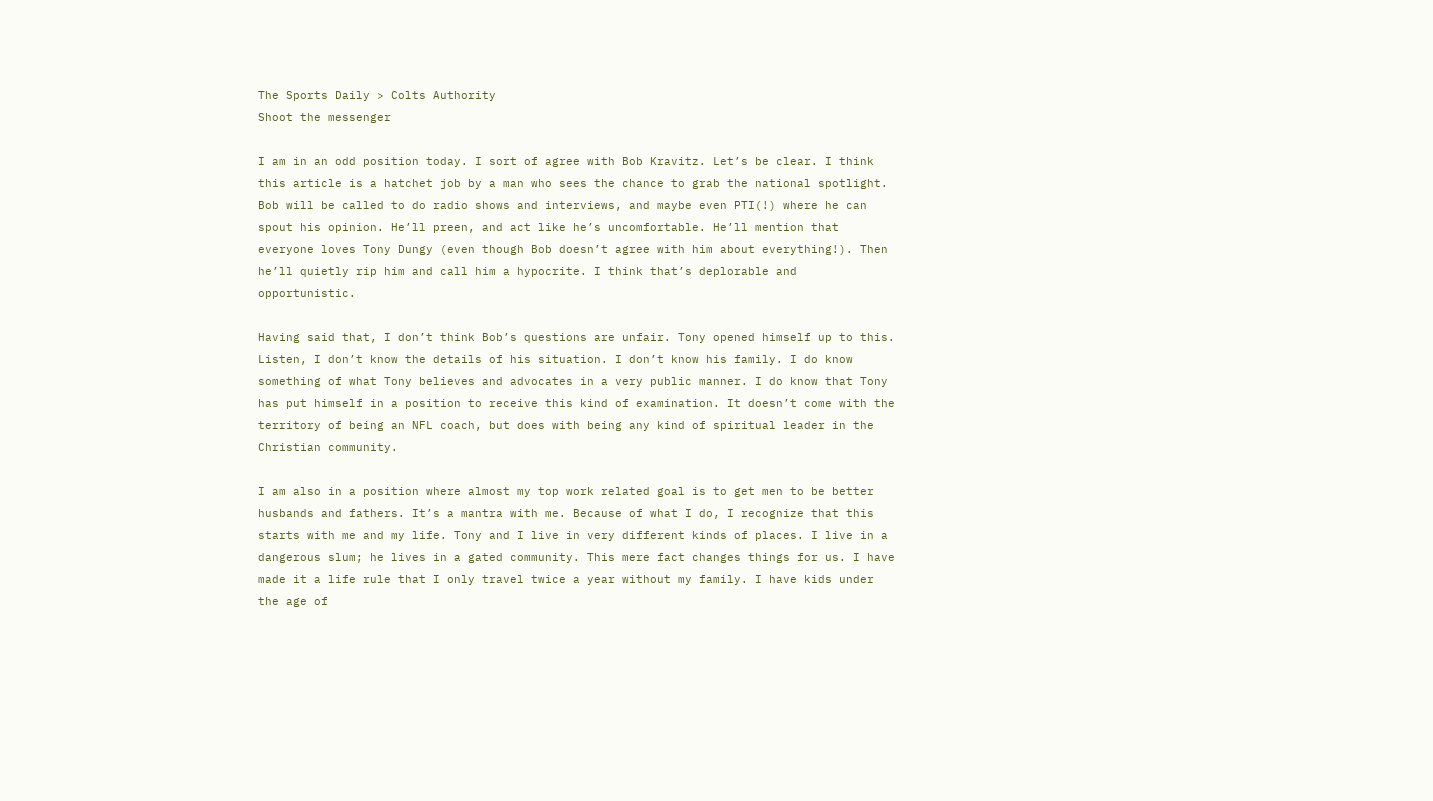The Sports Daily > Colts Authority
Shoot the messenger

I am in an odd position today. I sort of agree with Bob Kravitz. Let’s be clear. I think this article is a hatchet job by a man who sees the chance to grab the national spotlight. Bob will be called to do radio shows and interviews, and maybe even PTI(!) where he can spout his opinion. He’ll preen, and act like he’s uncomfortable. He’ll mention that everyone loves Tony Dungy (even though Bob doesn’t agree with him about everything!). Then he’ll quietly rip him and call him a hypocrite. I think that’s deplorable and opportunistic.

Having said that, I don’t think Bob’s questions are unfair. Tony opened himself up to this. Listen, I don’t know the details of his situation. I don’t know his family. I do know something of what Tony believes and advocates in a very public manner. I do know that Tony has put himself in a position to receive this kind of examination. It doesn’t come with the territory of being an NFL coach, but does with being any kind of spiritual leader in the Christian community.

I am also in a position where almost my top work related goal is to get men to be better husbands and fathers. It’s a mantra with me. Because of what I do, I recognize that this starts with me and my life. Tony and I live in very different kinds of places. I live in a dangerous slum; he lives in a gated community. This mere fact changes things for us. I have made it a life rule that I only travel twice a year without my family. I have kids under the age of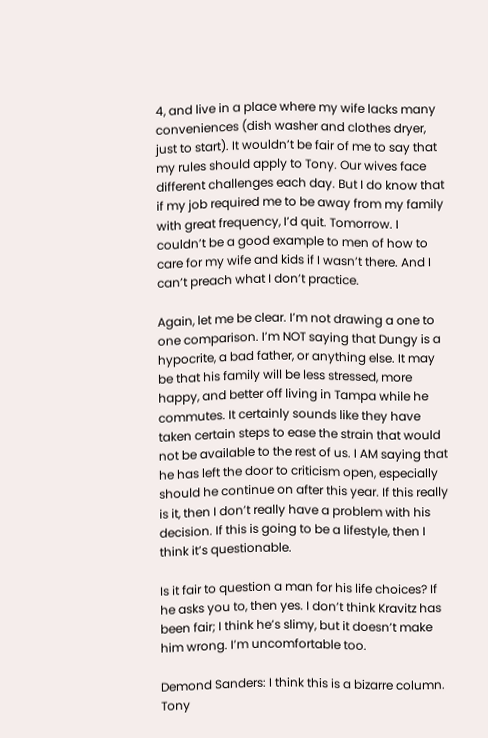4, and live in a place where my wife lacks many conveniences (dish washer and clothes dryer, just to start). It wouldn’t be fair of me to say that my rules should apply to Tony. Our wives face different challenges each day. But I do know that if my job required me to be away from my family with great frequency, I’d quit. Tomorrow. I couldn’t be a good example to men of how to care for my wife and kids if I wasn’t there. And I can’t preach what I don’t practice.

Again, let me be clear. I’m not drawing a one to one comparison. I’m NOT saying that Dungy is a hypocrite, a bad father, or anything else. It may be that his family will be less stressed, more happy, and better off living in Tampa while he commutes. It certainly sounds like they have taken certain steps to ease the strain that would not be available to the rest of us. I AM saying that he has left the door to criticism open, especially should he continue on after this year. If this really is it, then I don’t really have a problem with his decision. If this is going to be a lifestyle, then I think it’s questionable.

Is it fair to question a man for his life choices? If he asks you to, then yes. I don’t think Kravitz has been fair; I think he’s slimy, but it doesn’t make him wrong. I’m uncomfortable too.

Demond Sanders: I think this is a bizarre column. Tony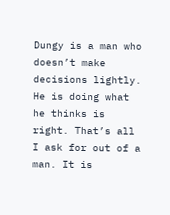Dungy is a man who doesn’t make decisions lightly. He is doing what he thinks is right. That’s all I ask for out of a man. It is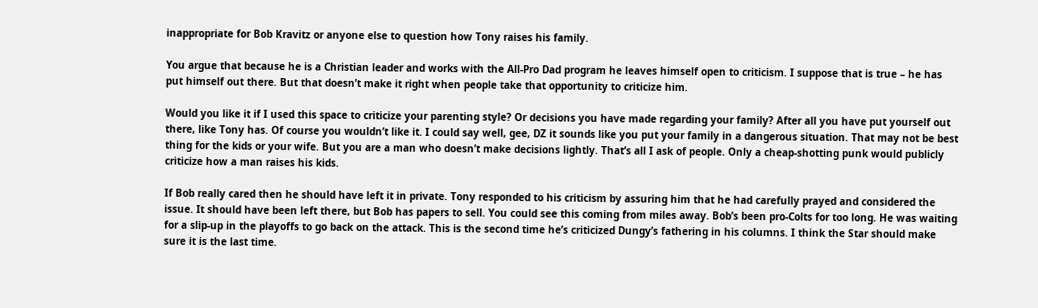inappropriate for Bob Kravitz or anyone else to question how Tony raises his family.

You argue that because he is a Christian leader and works with the All-Pro Dad program he leaves himself open to criticism. I suppose that is true – he has put himself out there. But that doesn’t make it right when people take that opportunity to criticize him.

Would you like it if I used this space to criticize your parenting style? Or decisions you have made regarding your family? After all you have put yourself out there, like Tony has. Of course you wouldn’t like it. I could say well, gee, DZ it sounds like you put your family in a dangerous situation. That may not be best thing for the kids or your wife. But you are a man who doesn’t make decisions lightly. That’s all I ask of people. Only a cheap-shotting punk would publicly criticize how a man raises his kids.

If Bob really cared then he should have left it in private. Tony responded to his criticism by assuring him that he had carefully prayed and considered the issue. It should have been left there, but Bob has papers to sell. You could see this coming from miles away. Bob’s been pro-Colts for too long. He was waiting for a slip-up in the playoffs to go back on the attack. This is the second time he’s criticized Dungy’s fathering in his columns. I think the Star should make sure it is the last time.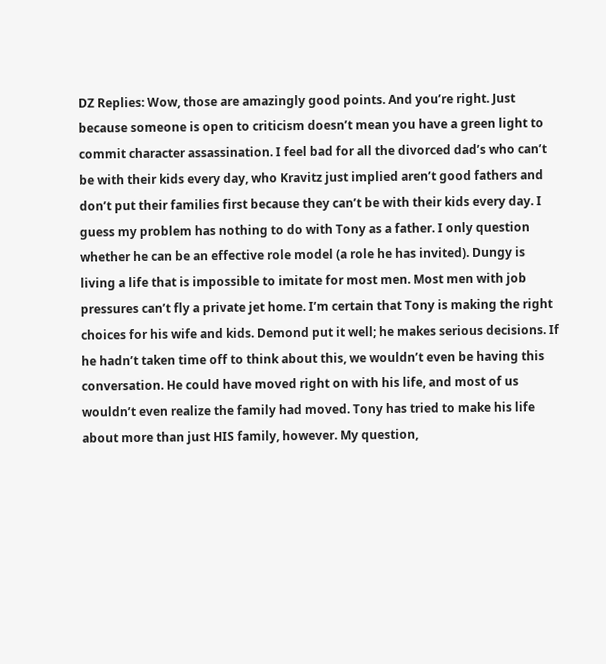DZ Replies: Wow, those are amazingly good points. And you’re right. Just because someone is open to criticism doesn’t mean you have a green light to commit character assassination. I feel bad for all the divorced dad’s who can’t be with their kids every day, who Kravitz just implied aren’t good fathers and don’t put their families first because they can’t be with their kids every day. I guess my problem has nothing to do with Tony as a father. I only question whether he can be an effective role model (a role he has invited). Dungy is living a life that is impossible to imitate for most men. Most men with job pressures can’t fly a private jet home. I’m certain that Tony is making the right choices for his wife and kids. Demond put it well; he makes serious decisions. If he hadn’t taken time off to think about this, we wouldn’t even be having this conversation. He could have moved right on with his life, and most of us wouldn’t even realize the family had moved. Tony has tried to make his life about more than just HIS family, however. My question,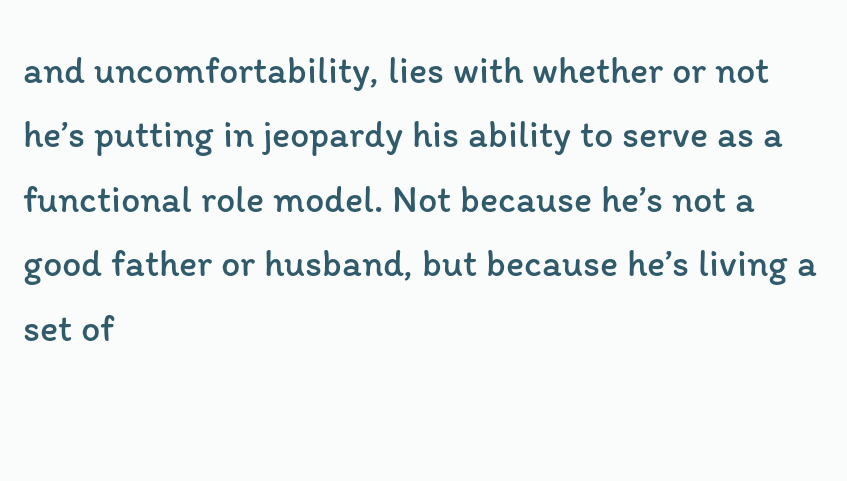and uncomfortability, lies with whether or not he’s putting in jeopardy his ability to serve as a functional role model. Not because he’s not a good father or husband, but because he’s living a set of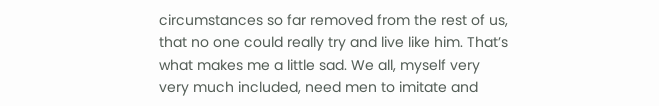circumstances so far removed from the rest of us, that no one could really try and live like him. That’s what makes me a little sad. We all, myself very very much included, need men to imitate and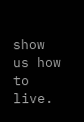show us how to live.